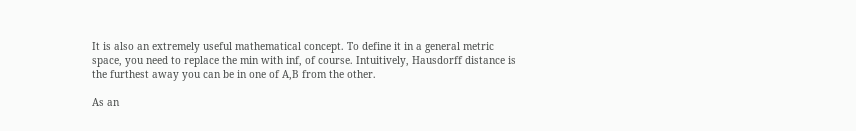It is also an extremely useful mathematical concept. To define it in a general metric space, you need to replace the min with inf, of course. Intuitively, Hausdorff distance is the furthest away you can be in one of A,B from the other.

As an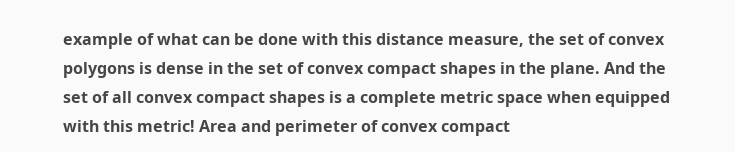example of what can be done with this distance measure, the set of convex polygons is dense in the set of convex compact shapes in the plane. And the set of all convex compact shapes is a complete metric space when equipped with this metric! Area and perimeter of convex compact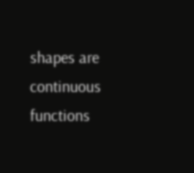shapes are continuous functions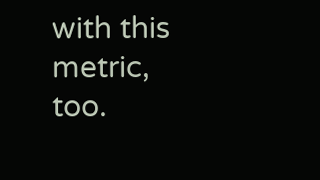with this metric, too.